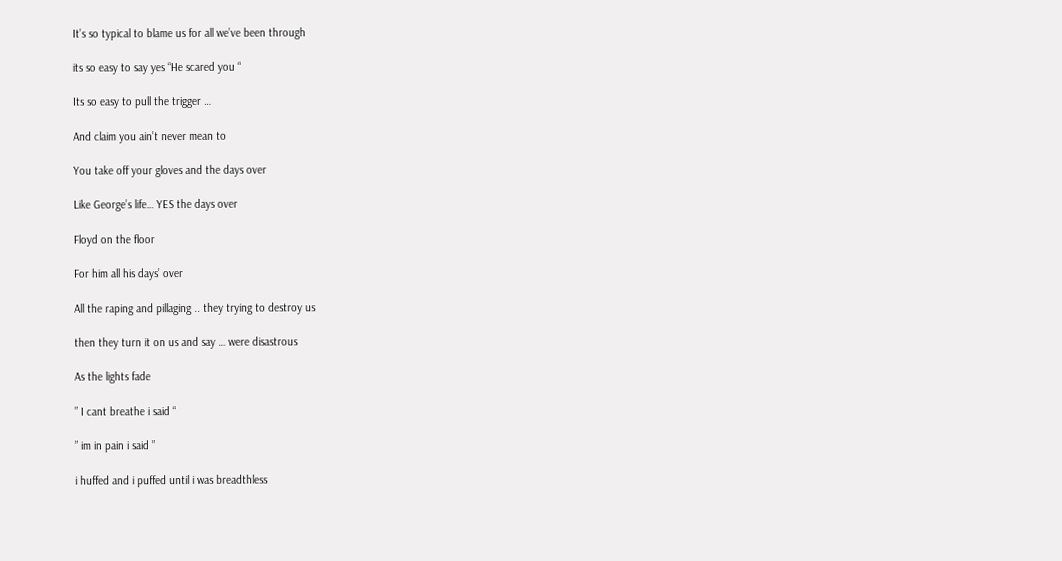It’s so typical to blame us for all we’ve been through

its so easy to say yes “He scared you “

Its so easy to pull the trigger …

And claim you ain’t never mean to

You take off your gloves and the days over

Like George’s life… YES the days over

Floyd on the floor

For him all his days’ over

All the raping and pillaging .. they trying to destroy us

then they turn it on us and say … were disastrous

As the lights fade

” I cant breathe i said “

” im in pain i said ”

i huffed and i puffed until i was breadthless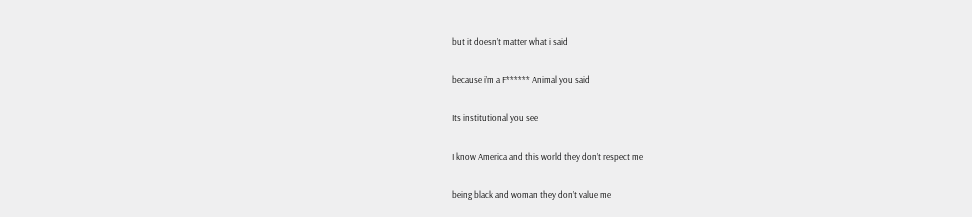but it doesn’t matter what i said

because i’m a F****** Animal you said

Its institutional you see

I know America and this world they don’t respect me

being black and woman they don’t value me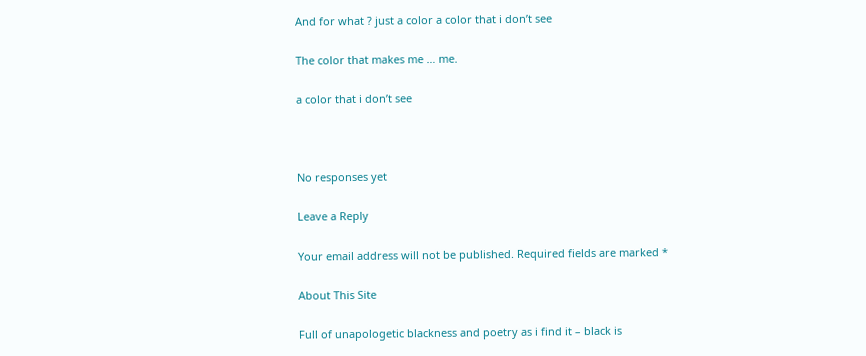And for what ? just a color a color that i don’t see

The color that makes me … me.

a color that i don’t see



No responses yet

Leave a Reply

Your email address will not be published. Required fields are marked *

About This Site

Full of unapologetic blackness and poetry as i find it – black is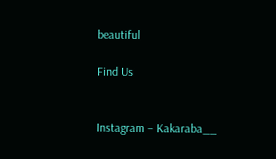beautiful

Find Us


Instagram – Kakaraba__